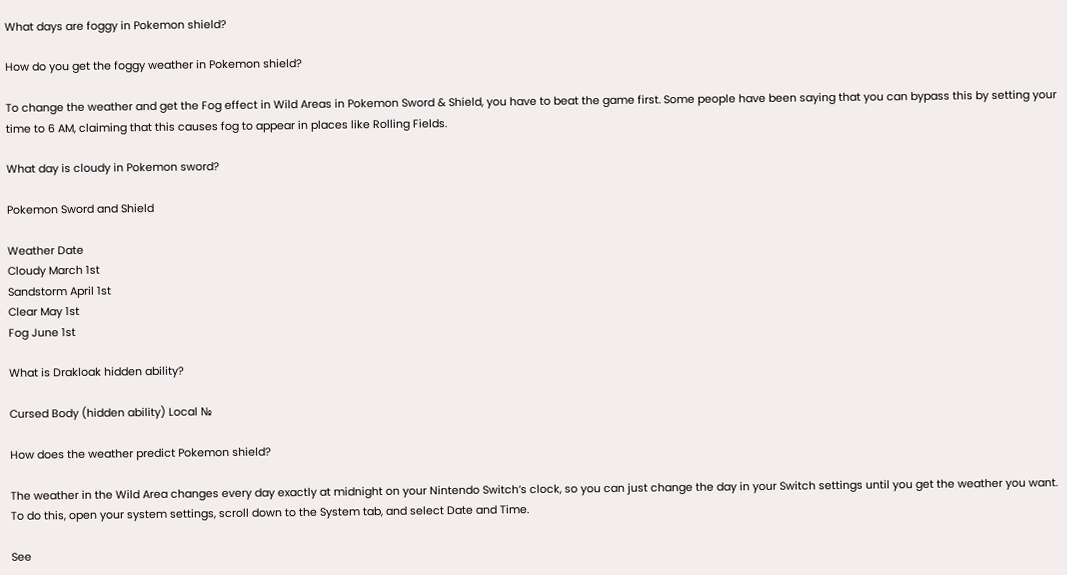What days are foggy in Pokemon shield?

How do you get the foggy weather in Pokemon shield?

To change the weather and get the Fog effect in Wild Areas in Pokemon Sword & Shield, you have to beat the game first. Some people have been saying that you can bypass this by setting your time to 6 AM, claiming that this causes fog to appear in places like Rolling Fields.

What day is cloudy in Pokemon sword?

Pokemon Sword and Shield

Weather Date
Cloudy March 1st
Sandstorm April 1st
Clear May 1st
Fog June 1st

What is Drakloak hidden ability?

Cursed Body (hidden ability) Local №

How does the weather predict Pokemon shield?

The weather in the Wild Area changes every day exactly at midnight on your Nintendo Switch’s clock, so you can just change the day in your Switch settings until you get the weather you want. To do this, open your system settings, scroll down to the System tab, and select Date and Time.

See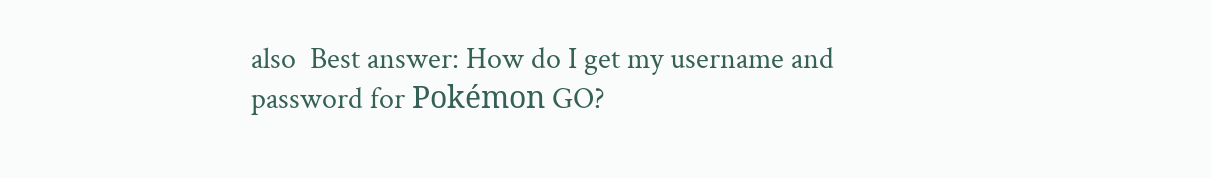also  Best answer: How do I get my username and password for Pokémon GO?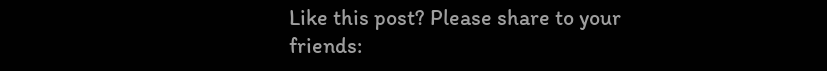Like this post? Please share to your friends: